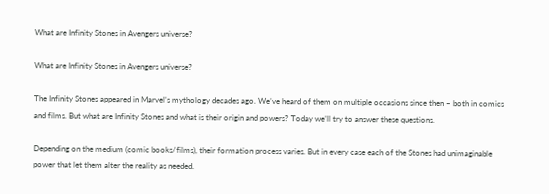What are Infinity Stones in Avengers universe?

What are Infinity Stones in Avengers universe?

The Infinity Stones appeared in Marvel’s mythology decades ago. We’ve heard of them on multiple occasions since then – both in comics and films. But what are Infinity Stones and what is their origin and powers? Today we’ll try to answer these questions.

Depending on the medium (comic books/films), their formation process varies. But in every case each of the Stones had unimaginable power that let them alter the reality as needed.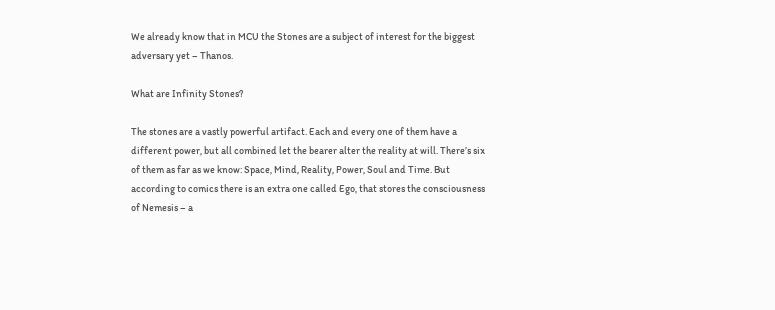We already know that in MCU the Stones are a subject of interest for the biggest adversary yet – Thanos.

What are Infinity Stones?

The stones are a vastly powerful artifact. Each and every one of them have a different power, but all combined let the bearer alter the reality at will. There’s six of them as far as we know: Space, Mind, Reality, Power, Soul and Time. But according to comics there is an extra one called Ego, that stores the consciousness of Nemesis – a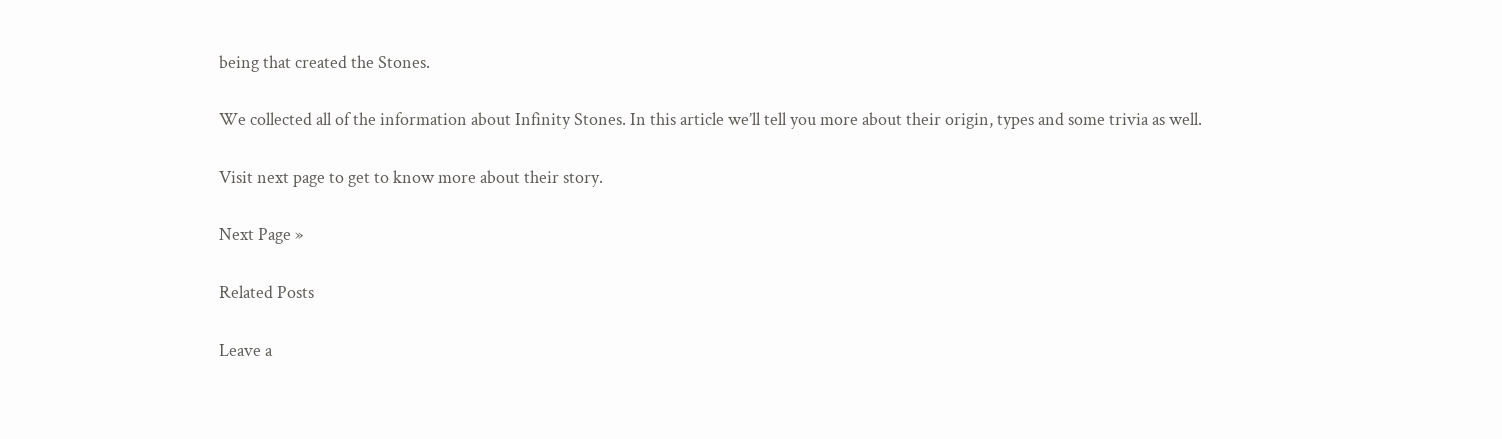being that created the Stones.

We collected all of the information about Infinity Stones. In this article we’ll tell you more about their origin, types and some trivia as well.

Visit next page to get to know more about their story.

Next Page »

Related Posts

Leave a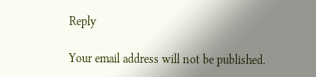Reply

Your email address will not be published.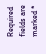Required fields are marked *